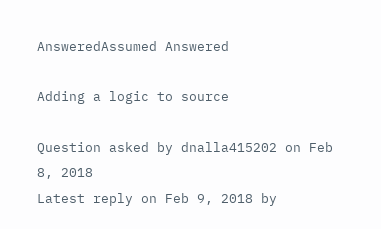AnsweredAssumed Answered

Adding a logic to source

Question asked by dnalla415202 on Feb 8, 2018
Latest reply on Feb 9, 2018 by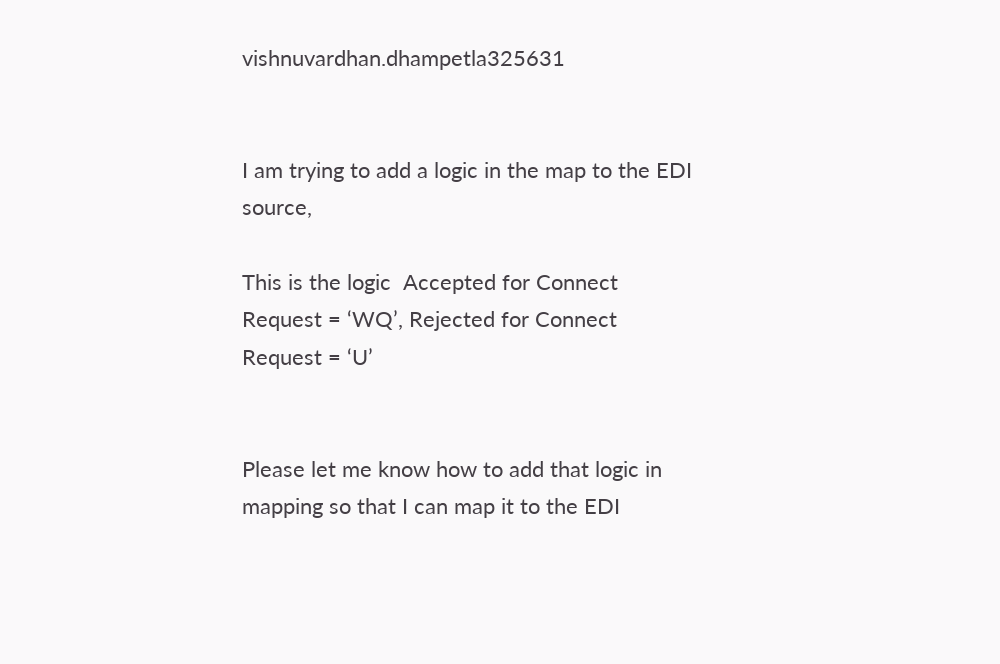vishnuvardhan.dhampetla325631


I am trying to add a logic in the map to the EDI source,

This is the logic  Accepted for Connect Request = ‘WQ’, Rejected for Connect Request = ‘U’


Please let me know how to add that logic in mapping so that I can map it to the EDI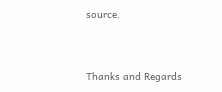source.


Thanks and Regards